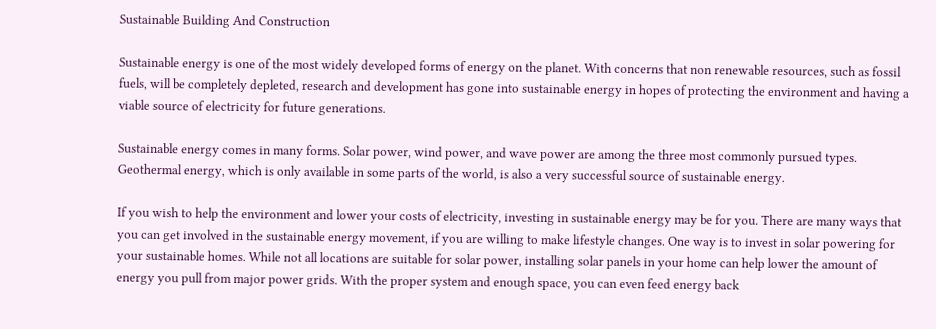Sustainable Building And Construction

Sustainable energy is one of the most widely developed forms of energy on the planet. With concerns that non renewable resources, such as fossil fuels, will be completely depleted, research and development has gone into sustainable energy in hopes of protecting the environment and having a viable source of electricity for future generations.

Sustainable energy comes in many forms. Solar power, wind power, and wave power are among the three most commonly pursued types. Geothermal energy, which is only available in some parts of the world, is also a very successful source of sustainable energy.

If you wish to help the environment and lower your costs of electricity, investing in sustainable energy may be for you. There are many ways that you can get involved in the sustainable energy movement, if you are willing to make lifestyle changes. One way is to invest in solar powering for your sustainable homes. While not all locations are suitable for solar power, installing solar panels in your home can help lower the amount of energy you pull from major power grids. With the proper system and enough space, you can even feed energy back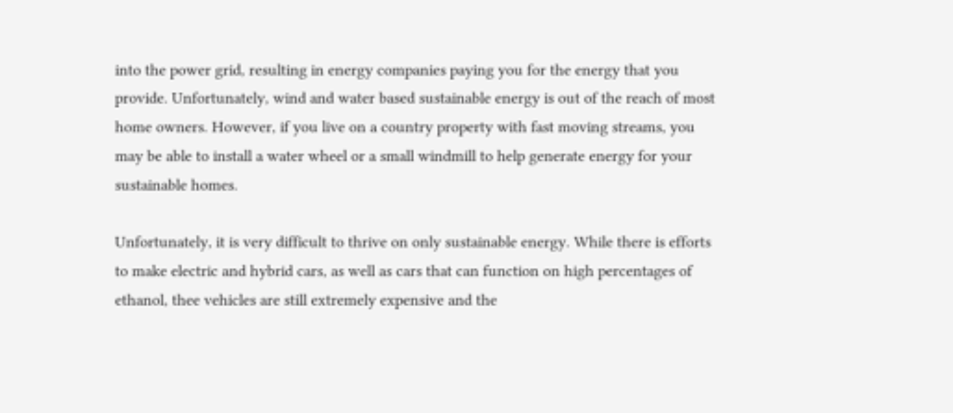into the power grid, resulting in energy companies paying you for the energy that you provide. Unfortunately, wind and water based sustainable energy is out of the reach of most home owners. However, if you live on a country property with fast moving streams, you may be able to install a water wheel or a small windmill to help generate energy for your sustainable homes.

Unfortunately, it is very difficult to thrive on only sustainable energy. While there is efforts to make electric and hybrid cars, as well as cars that can function on high percentages of ethanol, thee vehicles are still extremely expensive and the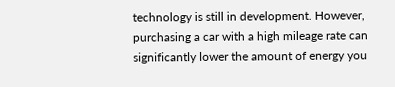technology is still in development. However, purchasing a car with a high mileage rate can significantly lower the amount of energy you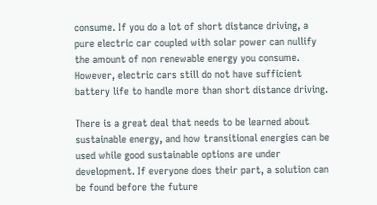consume. If you do a lot of short distance driving, a pure electric car coupled with solar power can nullify the amount of non renewable energy you consume. However, electric cars still do not have sufficient battery life to handle more than short distance driving.

There is a great deal that needs to be learned about sustainable energy, and how transitional energies can be used while good sustainable options are under development. If everyone does their part, a solution can be found before the future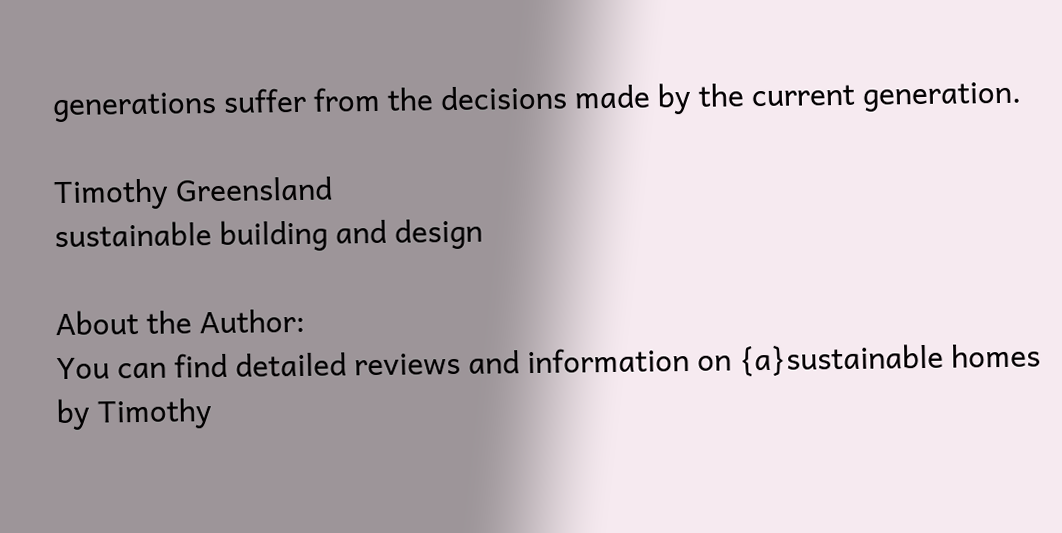generations suffer from the decisions made by the current generation.

Timothy Greensland
sustainable building and design

About the Author:
You can find detailed reviews and information on {a}sustainable homes by Timothy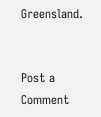Greensland.


Post a Comment